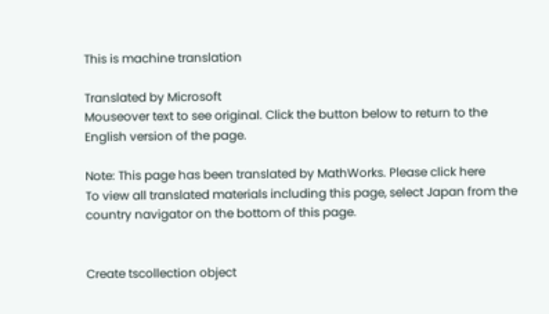This is machine translation

Translated by Microsoft
Mouseover text to see original. Click the button below to return to the English version of the page.

Note: This page has been translated by MathWorks. Please click here
To view all translated materials including this page, select Japan from the country navigator on the bottom of this page.


Create tscollection object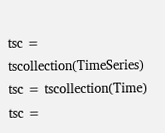tsc = tscollection(TimeSeries)
tsc = tscollection(Time)
tsc =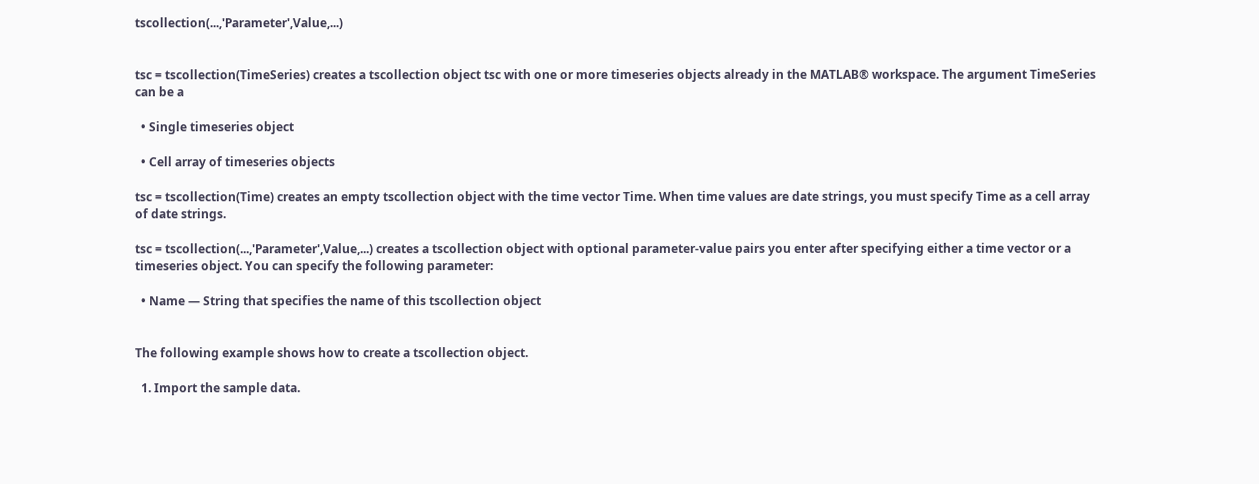tscollection(...,'Parameter',Value,...)


tsc = tscollection(TimeSeries) creates a tscollection object tsc with one or more timeseries objects already in the MATLAB® workspace. The argument TimeSeries can be a

  • Single timeseries object

  • Cell array of timeseries objects

tsc = tscollection(Time) creates an empty tscollection object with the time vector Time. When time values are date strings, you must specify Time as a cell array of date strings.

tsc = tscollection(...,'Parameter',Value,...) creates a tscollection object with optional parameter-value pairs you enter after specifying either a time vector or a timeseries object. You can specify the following parameter:

  • Name — String that specifies the name of this tscollection object


The following example shows how to create a tscollection object.

  1. Import the sample data.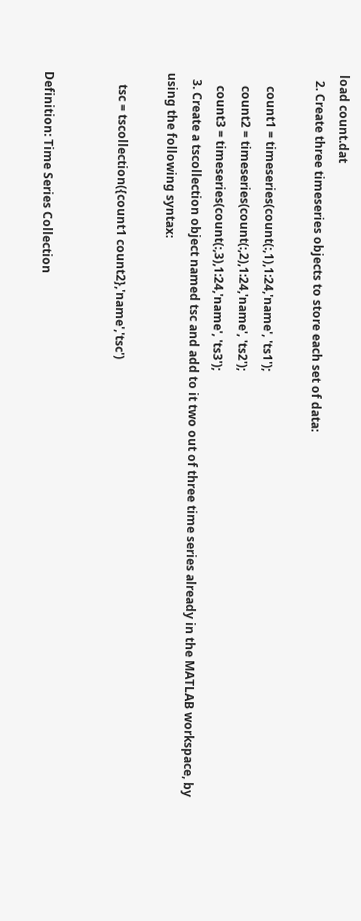load count.dat
  2. Create three timeseries objects to store each set of data:

    count1 = timeseries(count(:,1),1:24,'name', 'ts1');
    count2 = timeseries(count(:,2),1:24,'name', 'ts2');
    count3 = timeseries(count(:,3),1:24,'name', 'ts3');
  3. Create a tscollection object named tsc and add to it two out of three time series already in the MATLAB workspace, by using the following syntax:

    tsc = tscollection({count1 count2},'name','tsc')


Definition: Time Series Collection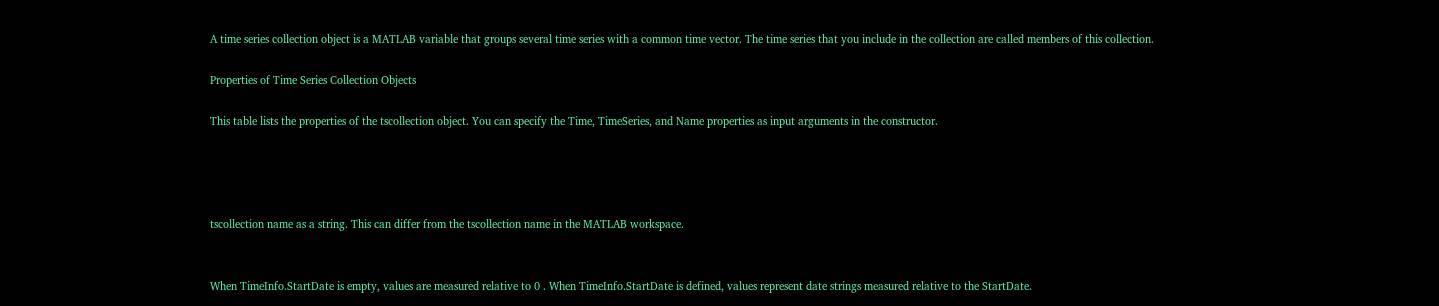A time series collection object is a MATLAB variable that groups several time series with a common time vector. The time series that you include in the collection are called members of this collection.

Properties of Time Series Collection Objects

This table lists the properties of the tscollection object. You can specify the Time, TimeSeries, and Name properties as input arguments in the constructor.




tscollection name as a string. This can differ from the tscollection name in the MATLAB workspace.


When TimeInfo.StartDate is empty, values are measured relative to 0 . When TimeInfo.StartDate is defined, values represent date strings measured relative to the StartDate.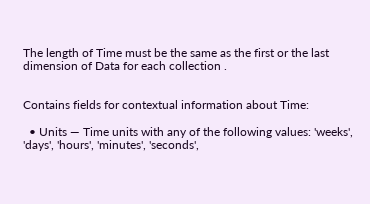The length of Time must be the same as the first or the last dimension of Data for each collection .


Contains fields for contextual information about Time:

  • Units — Time units with any of the following values: 'weeks', 'days', 'hours', 'minutes', 'seconds',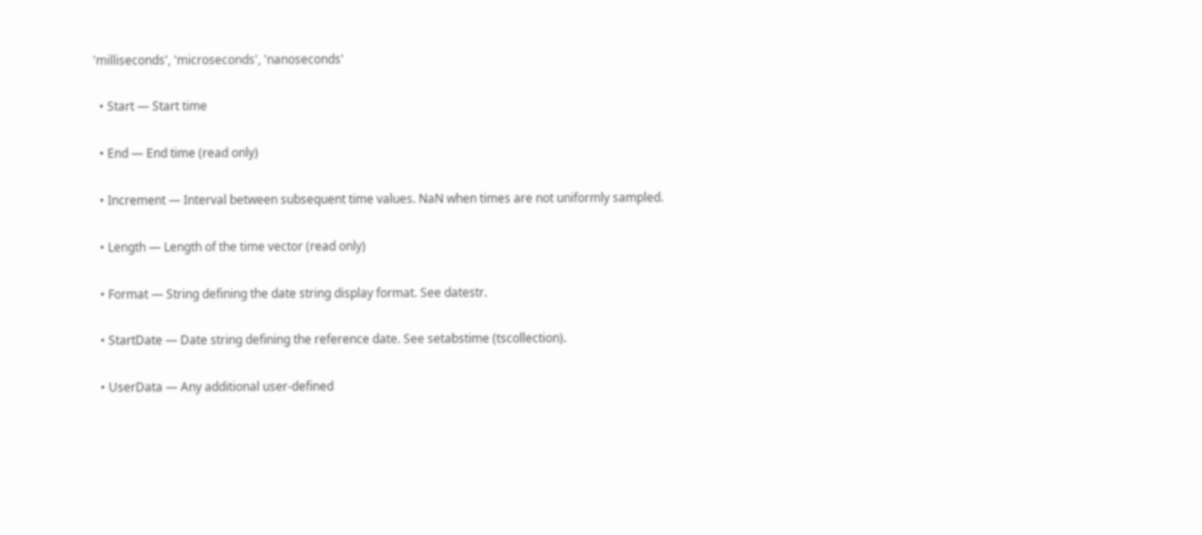'milliseconds', 'microseconds', 'nanoseconds'

  • Start — Start time

  • End — End time (read only)

  • Increment — Interval between subsequent time values. NaN when times are not uniformly sampled.

  • Length — Length of the time vector (read only)

  • Format — String defining the date string display format. See datestr.

  • StartDate — Date string defining the reference date. See setabstime (tscollection).

  • UserData — Any additional user-defined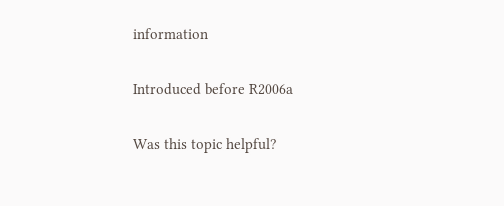information

Introduced before R2006a

Was this topic helpful?